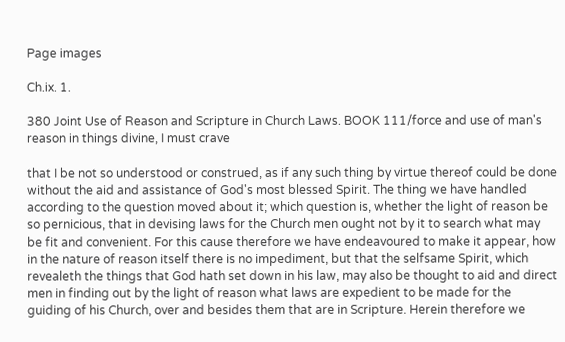Page images

Ch.ix. 1.

380 Joint Use of Reason and Scripture in Church Laws. BOOK 111/force and use of man's reason in things divine, I must crave

that I be not so understood or construed, as if any such thing by virtue thereof could be done without the aid and assistance of God's most blessed Spirit. The thing we have handled according to the question moved about it; which question is, whether the light of reason be so pernicious, that in devising laws for the Church men ought not by it to search what may be fit and convenient. For this cause therefore we have endeavoured to make it appear, how in the nature of reason itself there is no impediment, but that the selfsame Spirit, which revealeth the things that God hath set down in his law, may also be thought to aid and direct men in finding out by the light of reason what laws are expedient to be made for the guiding of his Church, over and besides them that are in Scripture. Herein therefore we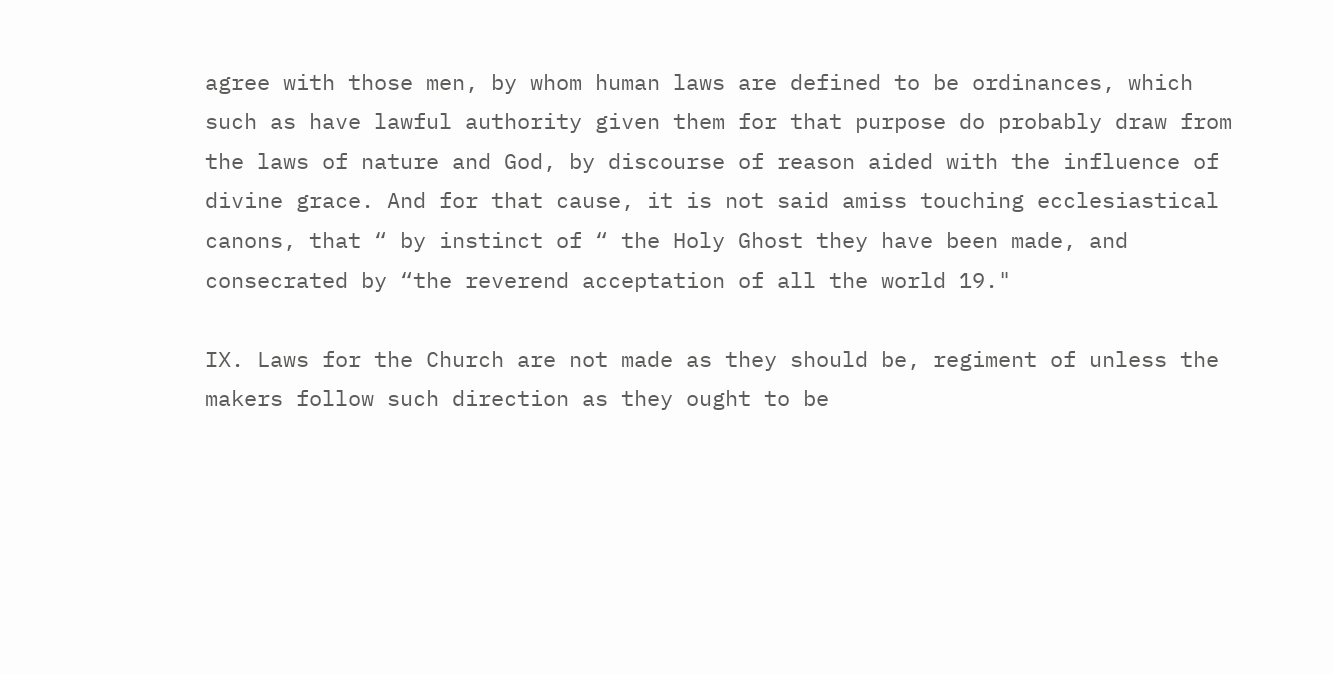agree with those men, by whom human laws are defined to be ordinances, which such as have lawful authority given them for that purpose do probably draw from the laws of nature and God, by discourse of reason aided with the influence of divine grace. And for that cause, it is not said amiss touching ecclesiastical canons, that “ by instinct of “ the Holy Ghost they have been made, and consecrated by “the reverend acceptation of all the world 19."

IX. Laws for the Church are not made as they should be, regiment of unless the makers follow such direction as they ought to be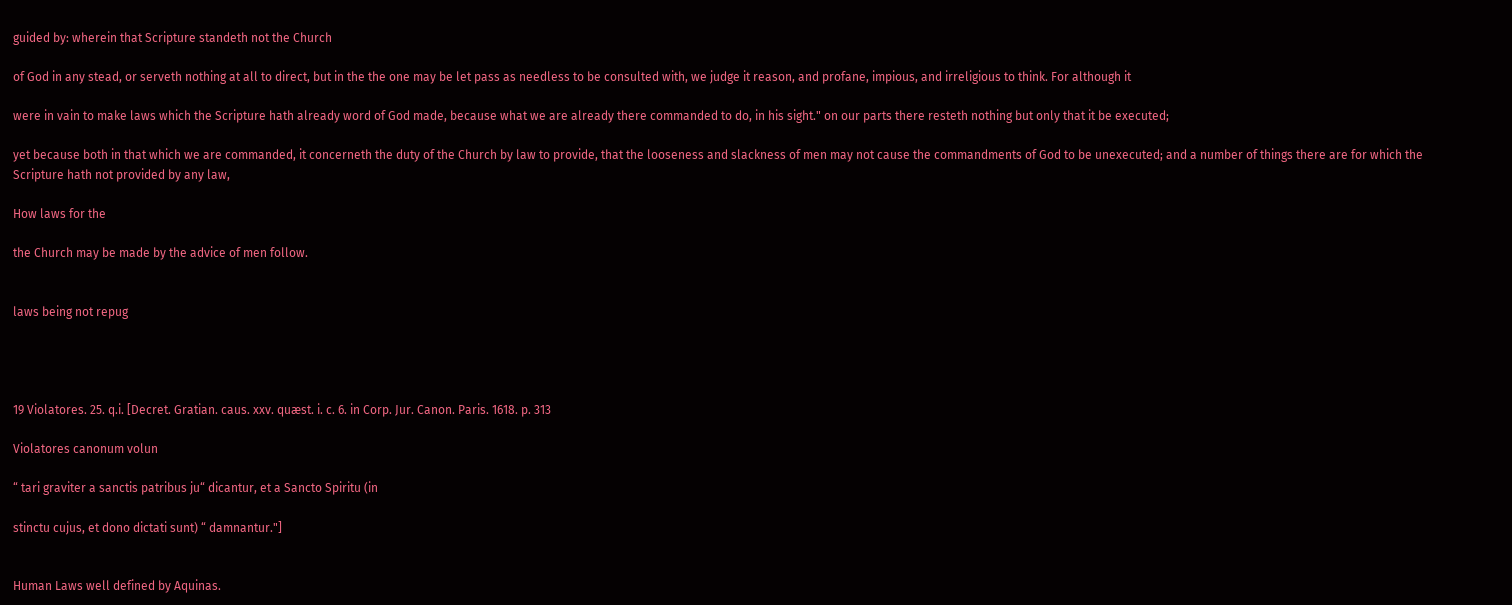guided by: wherein that Scripture standeth not the Church

of God in any stead, or serveth nothing at all to direct, but in the the one may be let pass as needless to be consulted with, we judge it reason, and profane, impious, and irreligious to think. For although it

were in vain to make laws which the Scripture hath already word of God made, because what we are already there commanded to do, in his sight." on our parts there resteth nothing but only that it be executed;

yet because both in that which we are commanded, it concerneth the duty of the Church by law to provide, that the looseness and slackness of men may not cause the commandments of God to be unexecuted; and a number of things there are for which the Scripture hath not provided by any law,

How laws for the

the Church may be made by the advice of men follow.


laws being not repug




19 Violatores. 25. q.i. [Decret. Gratian. caus. xxv. quæst. i. c. 6. in Corp. Jur. Canon. Paris. 1618. p. 313

Violatores canonum volun

“ tari graviter a sanctis patribus ju“ dicantur, et a Sancto Spiritu (in

stinctu cujus, et dono dictati sunt) “ damnantur."]


Human Laws well defined by Aquinas.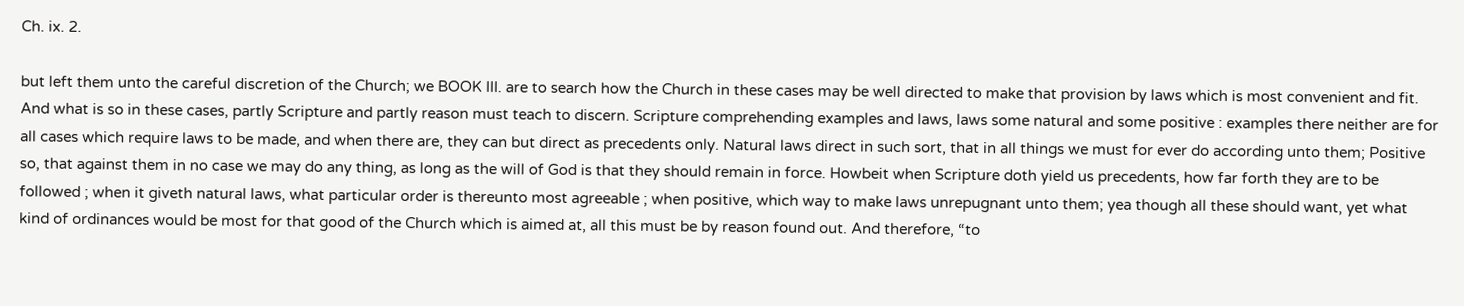Ch. ix. 2.

but left them unto the careful discretion of the Church; we BOOK III. are to search how the Church in these cases may be well directed to make that provision by laws which is most convenient and fit. And what is so in these cases, partly Scripture and partly reason must teach to discern. Scripture comprehending examples and laws, laws some natural and some positive : examples there neither are for all cases which require laws to be made, and when there are, they can but direct as precedents only. Natural laws direct in such sort, that in all things we must for ever do according unto them; Positive so, that against them in no case we may do any thing, as long as the will of God is that they should remain in force. Howbeit when Scripture doth yield us precedents, how far forth they are to be followed ; when it giveth natural laws, what particular order is thereunto most agreeable ; when positive, which way to make laws unrepugnant unto them; yea though all these should want, yet what kind of ordinances would be most for that good of the Church which is aimed at, all this must be by reason found out. And therefore, “to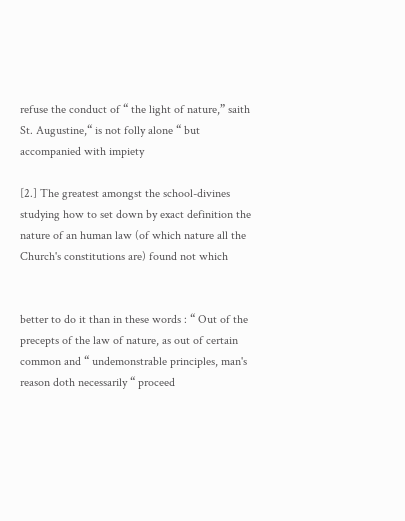refuse the conduct of “ the light of nature,” saith St. Augustine,“ is not folly alone “ but accompanied with impiety

[2.] The greatest amongst the school-divines studying how to set down by exact definition the nature of an human law (of which nature all the Church's constitutions are) found not which


better to do it than in these words : “ Out of the precepts of the law of nature, as out of certain common and “ undemonstrable principles, man's reason doth necessarily “ proceed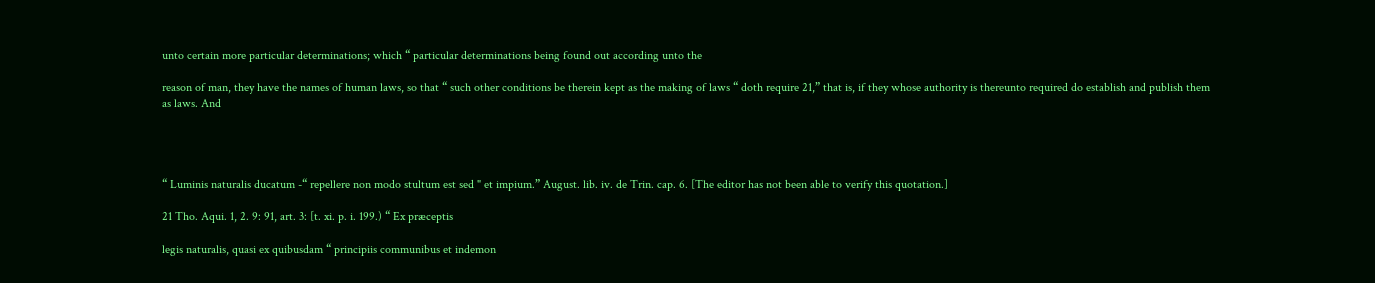unto certain more particular determinations; which “ particular determinations being found out according unto the

reason of man, they have the names of human laws, so that “ such other conditions be therein kept as the making of laws “ doth require 21,” that is, if they whose authority is thereunto required do establish and publish them as laws. And




“ Luminis naturalis ducatum -“ repellere non modo stultum est sed " et impium.” August. lib. iv. de Trin. cap. 6. [The editor has not been able to verify this quotation.]

21 Tho. Aqui. 1, 2. 9: 91, art. 3: [t. xi. p. i. 199.) “ Ex præceptis

legis naturalis, quasi ex quibusdam “ principiis communibus et indemon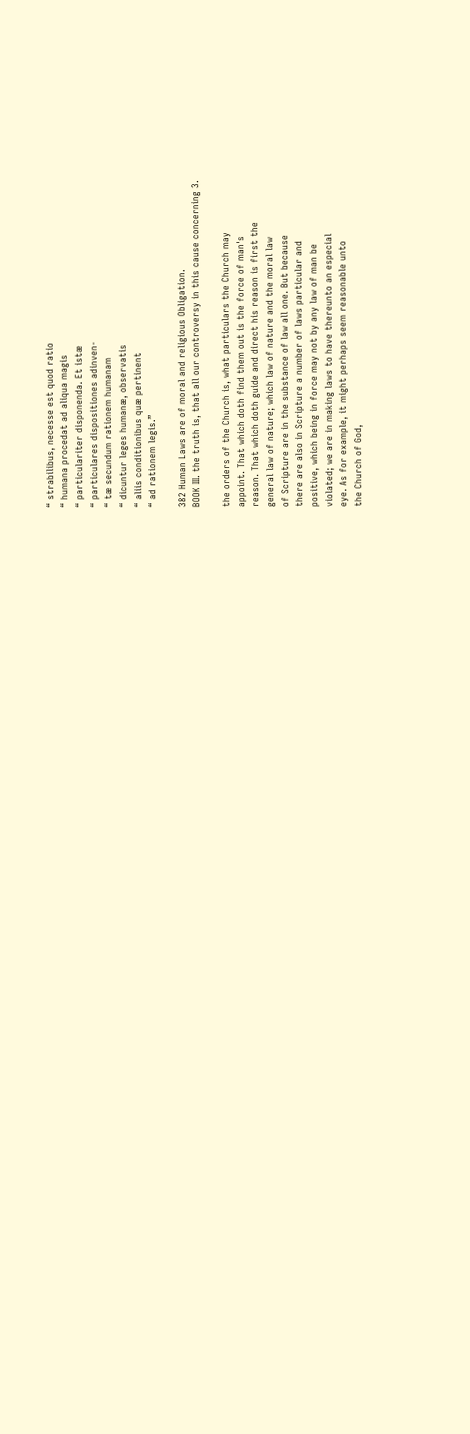“ strabilibus, necesse est quod ratio
“ humana procedat ad aliqua magis
“ particulariter disponenda. Et istæ
“ particulares dispositiones adinven-
“ tæ secundum rationem humanam
“ dicuntur leges humanæ, observatis
“ aliis conditionibus quæ pertinent
“ ad rationem legis.”

382 Human Laws are of moral and religious Obligation.
BOOK III. the truth is, that all our controversy in this cause concerning 3.

the orders of the Church is, what particulars the Church may
appoint. That which doth find them out is the force of man's
reason. That which doth guide and direct his reason is first the
general law of nature; which law of nature and the moral law
of Scripture are in the substance of law all one. But because
there are also in Scripture a number of laws particular and
positive, which being in force may not by any law of man be
violated; we are in making laws to have thereunto an especial
eye. As for example, it might perhaps seem reasonable unto
the Church of God,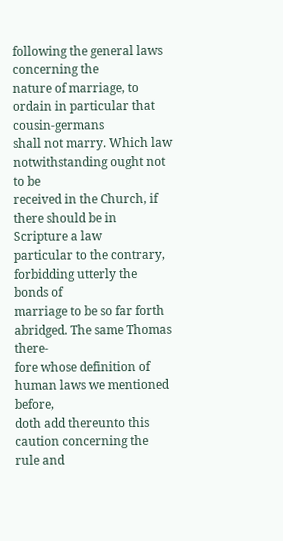following the general laws concerning the
nature of marriage, to ordain in particular that cousin-germans
shall not marry. Which law notwithstanding ought not to be
received in the Church, if there should be in Scripture a law
particular to the contrary, forbidding utterly the bonds of
marriage to be so far forth abridged. The same Thomas there-
fore whose definition of human laws we mentioned before,
doth add thereunto this caution concerning the rule and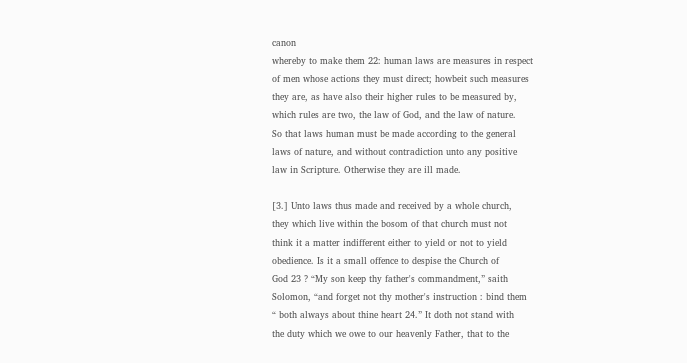canon
whereby to make them 22: human laws are measures in respect
of men whose actions they must direct; howbeit such measures
they are, as have also their higher rules to be measured by,
which rules are two, the law of God, and the law of nature.
So that laws human must be made according to the general
laws of nature, and without contradiction unto any positive
law in Scripture. Otherwise they are ill made.

[3.] Unto laws thus made and received by a whole church,
they which live within the bosom of that church must not
think it a matter indifferent either to yield or not to yield
obedience. Is it a small offence to despise the Church of
God 23 ? “My son keep thy father's commandment,” saith
Solomon, “and forget not thy mother's instruction : bind them
“ both always about thine heart 24.” It doth not stand with
the duty which we owe to our heavenly Father, that to the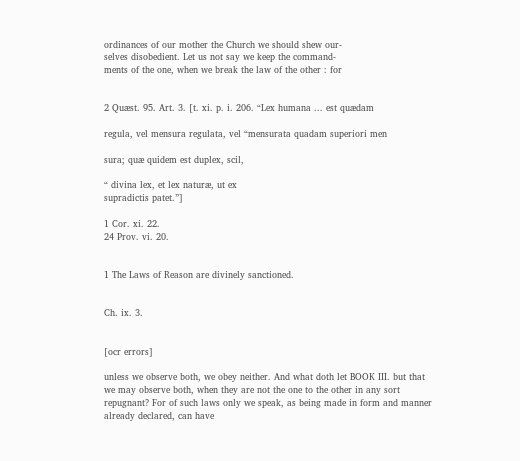ordinances of our mother the Church we should shew our-
selves disobedient. Let us not say we keep the command-
ments of the one, when we break the law of the other : for


2 Quæst. 95. Art. 3. [t. xi. p. i. 206. “Lex humana ... est quædam

regula, vel mensura regulata, vel “mensurata quadam superiori men

sura; quæ quidem est duplex, scil,

“ divina lex, et lex naturæ, ut ex
supradictis patet.”]

1 Cor. xi. 22.
24 Prov. vi. 20.


1 The Laws of Reason are divinely sanctioned.


Ch. ix. 3.


[ocr errors]

unless we observe both, we obey neither. And what doth let BOOK III. but that we may observe both, when they are not the one to the other in any sort repugnant? For of such laws only we speak, as being made in form and manner already declared, can have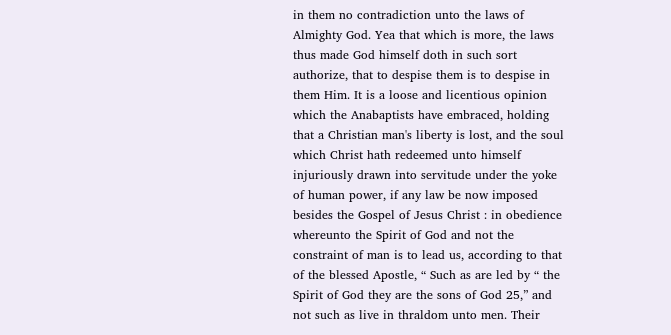in them no contradiction unto the laws of Almighty God. Yea that which is more, the laws thus made God himself doth in such sort authorize, that to despise them is to despise in them Him. It is a loose and licentious opinion which the Anabaptists have embraced, holding that a Christian man's liberty is lost, and the soul which Christ hath redeemed unto himself injuriously drawn into servitude under the yoke of human power, if any law be now imposed besides the Gospel of Jesus Christ : in obedience whereunto the Spirit of God and not the constraint of man is to lead us, according to that of the blessed Apostle, “ Such as are led by “ the Spirit of God they are the sons of God 25,” and not such as live in thraldom unto men. Their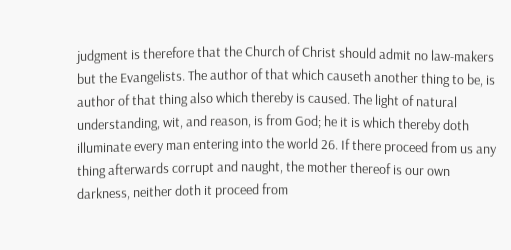judgment is therefore that the Church of Christ should admit no law-makers but the Evangelists. The author of that which causeth another thing to be, is author of that thing also which thereby is caused. The light of natural understanding, wit, and reason, is from God; he it is which thereby doth illuminate every man entering into the world 26. If there proceed from us any thing afterwards corrupt and naught, the mother thereof is our own darkness, neither doth it proceed from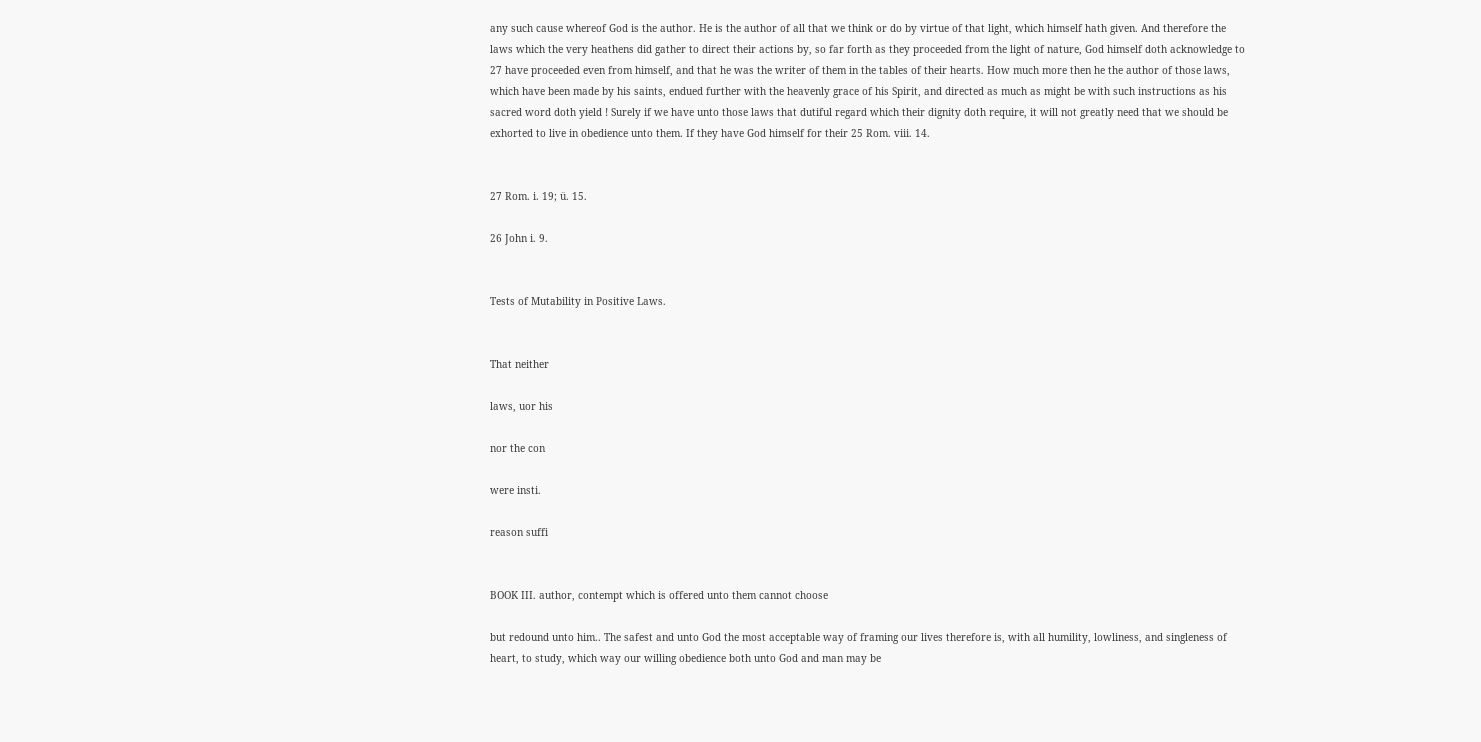any such cause whereof God is the author. He is the author of all that we think or do by virtue of that light, which himself hath given. And therefore the laws which the very heathens did gather to direct their actions by, so far forth as they proceeded from the light of nature, God himself doth acknowledge to 27 have proceeded even from himself, and that he was the writer of them in the tables of their hearts. How much more then he the author of those laws, which have been made by his saints, endued further with the heavenly grace of his Spirit, and directed as much as might be with such instructions as his sacred word doth yield ! Surely if we have unto those laws that dutiful regard which their dignity doth require, it will not greatly need that we should be exhorted to live in obedience unto them. If they have God himself for their 25 Rom. viii. 14.


27 Rom. i. 19; ü. 15.

26 John i. 9.


Tests of Mutability in Positive Laws.


That neither

laws, uor his

nor the con

were insti.

reason suffi


BOOK III. author, contempt which is offered unto them cannot choose

but redound unto him.. The safest and unto God the most acceptable way of framing our lives therefore is, with all humility, lowliness, and singleness of heart, to study, which way our willing obedience both unto God and man may be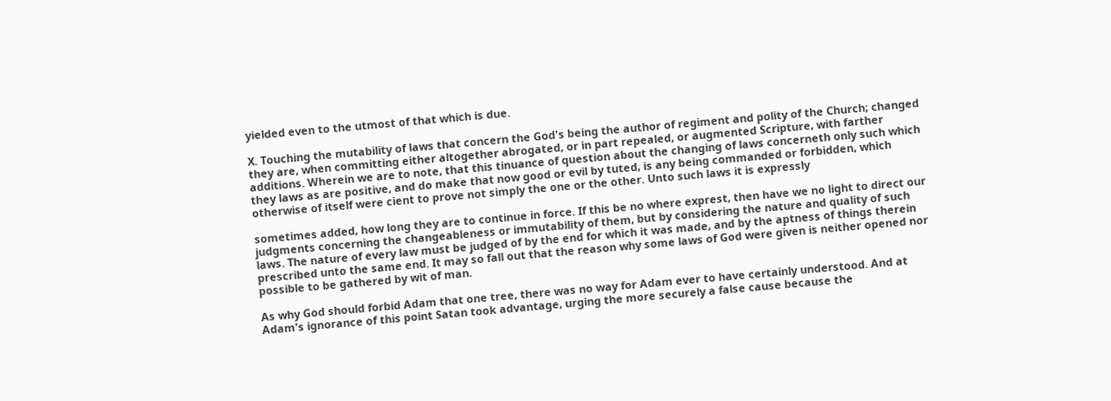yielded even to the utmost of that which is due.

X. Touching the mutability of laws that concern the God's being the author of regiment and polity of the Church; changed they are, when committing either altogether abrogated, or in part repealed, or augmented Scripture, with farther additions. Wherein we are to note, that this tinuance of question about the changing of laws concerneth only such which they laws as are positive, and do make that now good or evil by tuted, is any being commanded or forbidden, which otherwise of itself were cient to prove not simply the one or the other. Unto such laws it is expressly

sometimes added, how long they are to continue in force. If this be no where exprest, then have we no light to direct our judgments concerning the changeableness or immutability of them, but by considering the nature and quality of such laws. The nature of every law must be judged of by the end for which it was made, and by the aptness of things therein prescribed unto the same end. It may so fall out that the reason why some laws of God were given is neither opened nor possible to be gathered by wit of man.

As why God should forbid Adam that one tree, there was no way for Adam ever to have certainly understood. And at Adam's ignorance of this point Satan took advantage, urging the more securely a false cause because the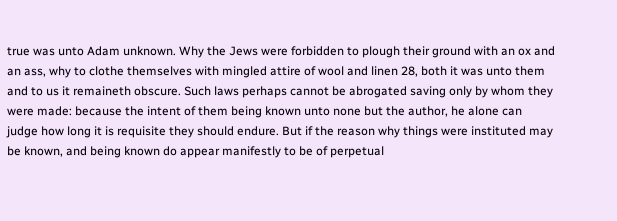true was unto Adam unknown. Why the Jews were forbidden to plough their ground with an ox and an ass, why to clothe themselves with mingled attire of wool and linen 28, both it was unto them and to us it remaineth obscure. Such laws perhaps cannot be abrogated saving only by whom they were made: because the intent of them being known unto none but the author, he alone can judge how long it is requisite they should endure. But if the reason why things were instituted may be known, and being known do appear manifestly to be of perpetual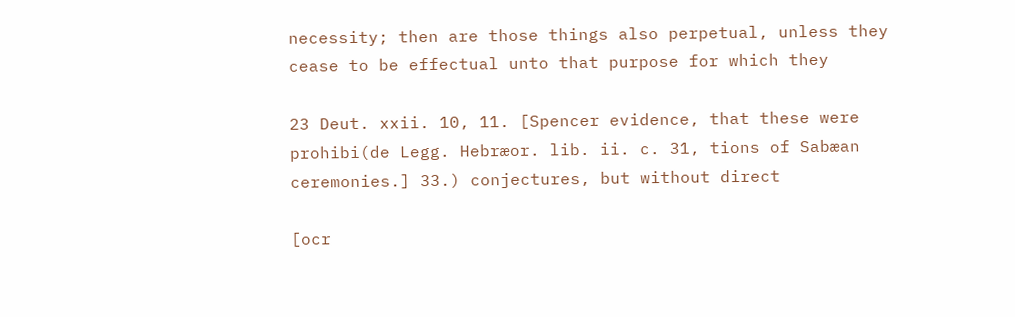necessity; then are those things also perpetual, unless they cease to be effectual unto that purpose for which they

23 Deut. xxii. 10, 11. [Spencer evidence, that these were prohibi(de Legg. Hebræor. lib. ii. c. 31, tions of Sabæan ceremonies.] 33.) conjectures, but without direct

[ocr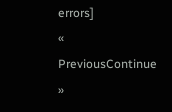errors]
« PreviousContinue »